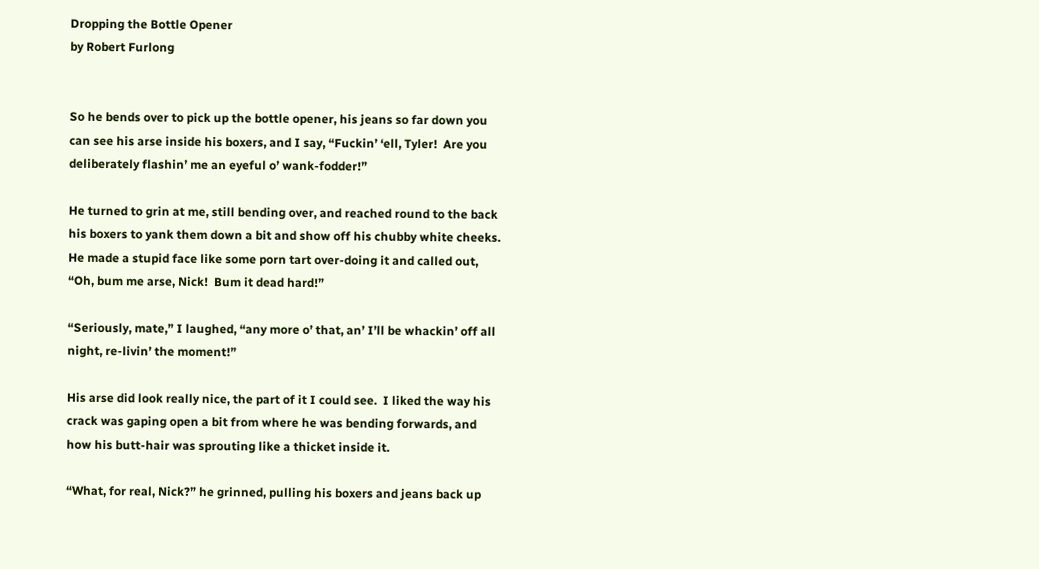Dropping the Bottle Opener
by Robert Furlong


So he bends over to pick up the bottle opener, his jeans so far down you can see his arse inside his boxers, and I say, “Fuckin’ ‘ell, Tyler!  Are you deliberately flashin’ me an eyeful o’ wank-fodder!”

He turned to grin at me, still bending over, and reached round to the back his boxers to yank them down a bit and show off his chubby white cheeks. He made a stupid face like some porn tart over-doing it and called out, “Oh, bum me arse, Nick!  Bum it dead hard!”

“Seriously, mate,” I laughed, “any more o’ that, an’ I’ll be whackin’ off all night, re-livin’ the moment!”

His arse did look really nice, the part of it I could see.  I liked the way his crack was gaping open a bit from where he was bending forwards, and how his butt-hair was sprouting like a thicket inside it.

“What, for real, Nick?” he grinned, pulling his boxers and jeans back up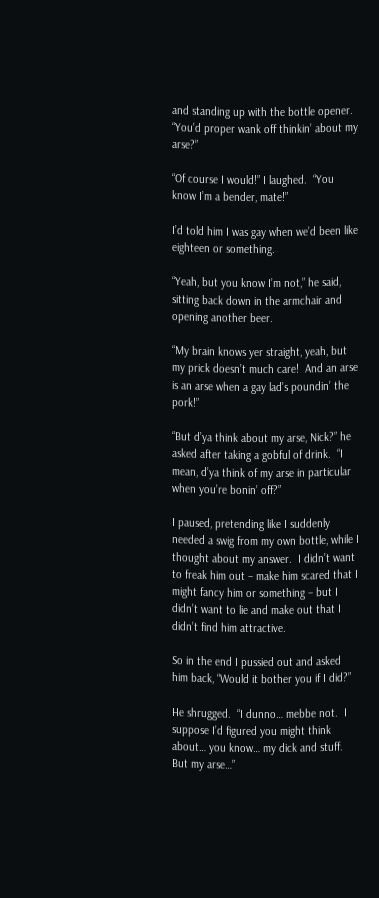and standing up with the bottle opener.  “You’d proper wank off thinkin’ about my arse?”

“Of course I would!” I laughed.  “You know I’m a bender, mate!”

I’d told him I was gay when we’d been like eighteen or something.

“Yeah, but you know I’m not,” he said, sitting back down in the armchair and opening another beer.

“My brain knows yer straight, yeah, but my prick doesn’t much care!  And an arse is an arse when a gay lad’s poundin’ the pork!”

“But d’ya think about my arse, Nick?” he asked after taking a gobful of drink.  “I mean, d’ya think of my arse in particular when you’re bonin’ off?”

I paused, pretending like I suddenly needed a swig from my own bottle, while I thought about my answer.  I didn’t want to freak him out – make him scared that I might fancy him or something – but I didn’t want to lie and make out that I didn’t find him attractive.

So in the end I pussied out and asked him back, “Would it bother you if I did?”

He shrugged.  “I dunno… mebbe not.  I suppose I’d figured you might think about… you know… my dick and stuff.  But my arse…”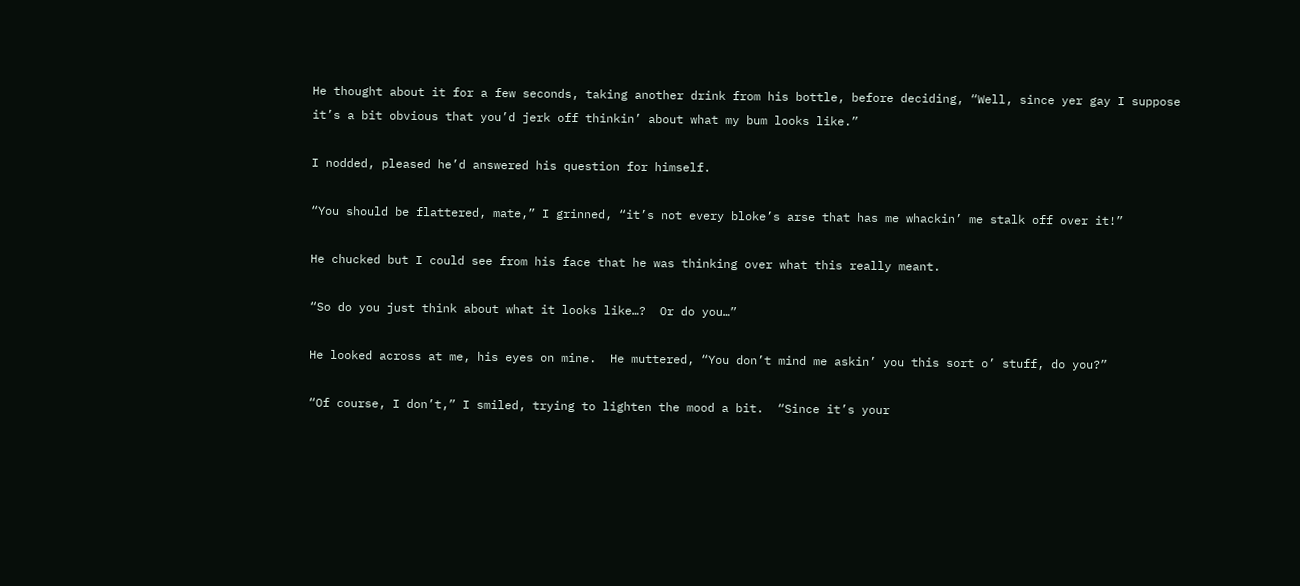He thought about it for a few seconds, taking another drink from his bottle, before deciding, “Well, since yer gay I suppose it’s a bit obvious that you’d jerk off thinkin’ about what my bum looks like.”

I nodded, pleased he’d answered his question for himself.

“You should be flattered, mate,” I grinned, “it’s not every bloke’s arse that has me whackin’ me stalk off over it!”

He chucked but I could see from his face that he was thinking over what this really meant.

“So do you just think about what it looks like…?  Or do you…”

He looked across at me, his eyes on mine.  He muttered, “You don’t mind me askin’ you this sort o’ stuff, do you?”

“Of course, I don’t,” I smiled, trying to lighten the mood a bit.  “Since it’s your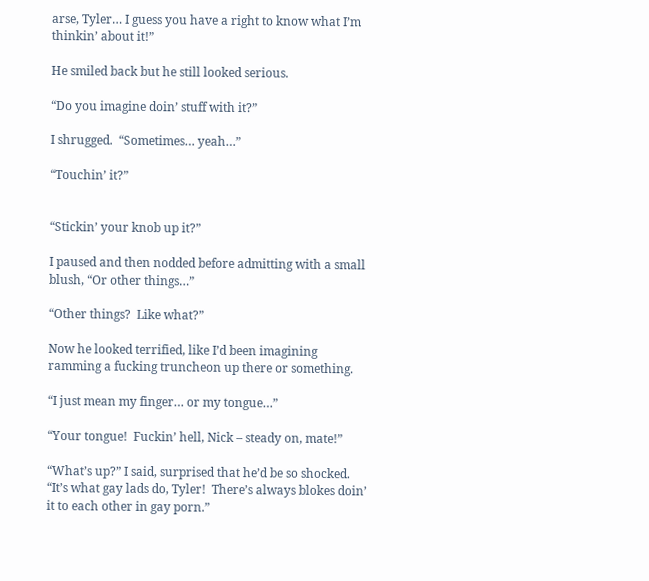arse, Tyler… I guess you have a right to know what I’m thinkin’ about it!”

He smiled back but he still looked serious.

“Do you imagine doin’ stuff with it?”

I shrugged.  “Sometimes… yeah…”

“Touchin’ it?”


“Stickin’ your knob up it?”

I paused and then nodded before admitting with a small blush, “Or other things…”

“Other things?  Like what?”

Now he looked terrified, like I’d been imagining ramming a fucking truncheon up there or something.

“I just mean my finger… or my tongue…”

“Your tongue!  Fuckin’ hell, Nick – steady on, mate!”

“What’s up?” I said, surprised that he’d be so shocked.  “It’s what gay lads do, Tyler!  There’s always blokes doin’ it to each other in gay porn.”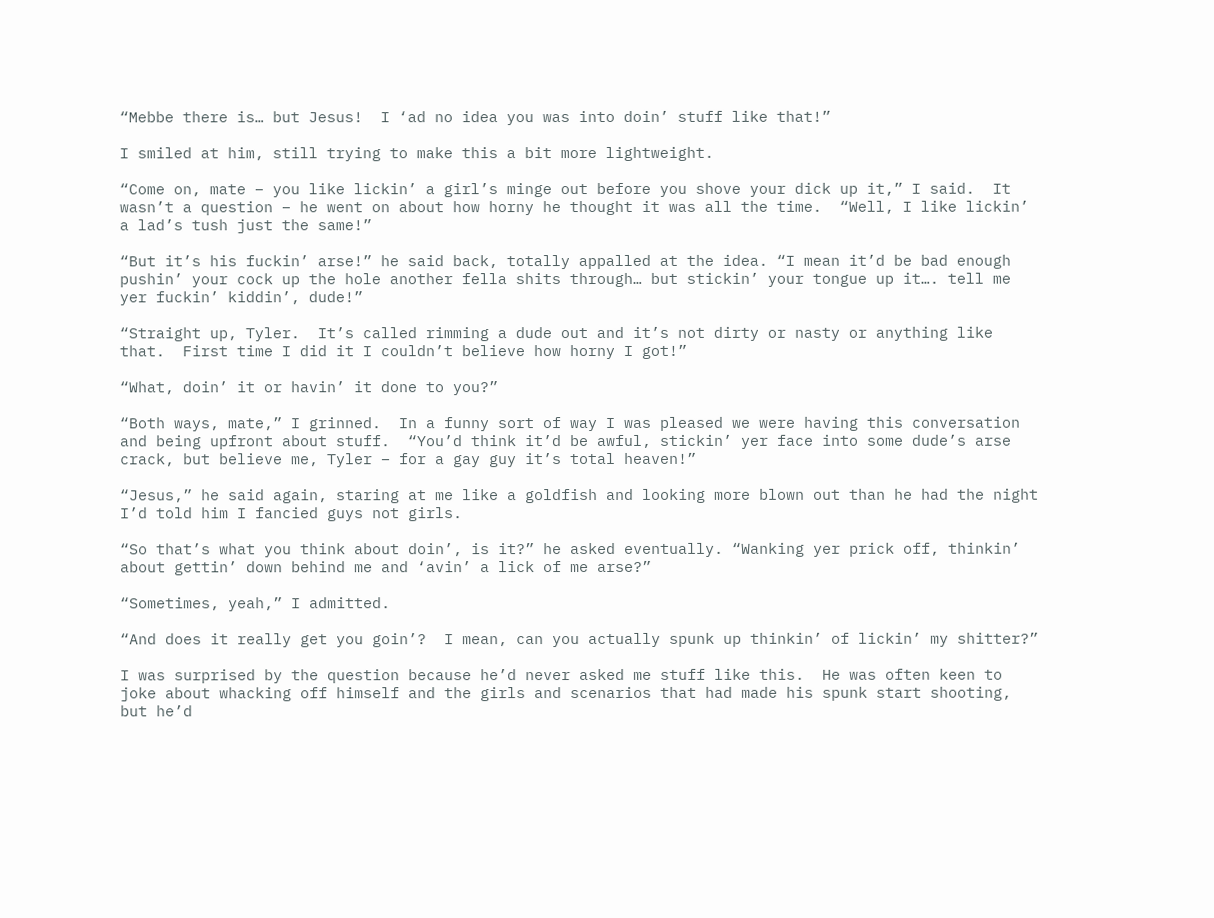“Mebbe there is… but Jesus!  I ‘ad no idea you was into doin’ stuff like that!”

I smiled at him, still trying to make this a bit more lightweight.

“Come on, mate – you like lickin’ a girl’s minge out before you shove your dick up it,” I said.  It wasn’t a question – he went on about how horny he thought it was all the time.  “Well, I like lickin’ a lad’s tush just the same!”

“But it’s his fuckin’ arse!” he said back, totally appalled at the idea. “I mean it’d be bad enough pushin’ your cock up the hole another fella shits through… but stickin’ your tongue up it…. tell me yer fuckin’ kiddin’, dude!”

“Straight up, Tyler.  It’s called rimming a dude out and it’s not dirty or nasty or anything like that.  First time I did it I couldn’t believe how horny I got!”

“What, doin’ it or havin’ it done to you?”

“Both ways, mate,” I grinned.  In a funny sort of way I was pleased we were having this conversation and being upfront about stuff.  “You’d think it’d be awful, stickin’ yer face into some dude’s arse crack, but believe me, Tyler – for a gay guy it’s total heaven!”

“Jesus,” he said again, staring at me like a goldfish and looking more blown out than he had the night I’d told him I fancied guys not girls.

“So that’s what you think about doin’, is it?” he asked eventually. “Wanking yer prick off, thinkin’ about gettin’ down behind me and ‘avin’ a lick of me arse?”

“Sometimes, yeah,” I admitted.

“And does it really get you goin’?  I mean, can you actually spunk up thinkin’ of lickin’ my shitter?”

I was surprised by the question because he’d never asked me stuff like this.  He was often keen to joke about whacking off himself and the girls and scenarios that had made his spunk start shooting, but he’d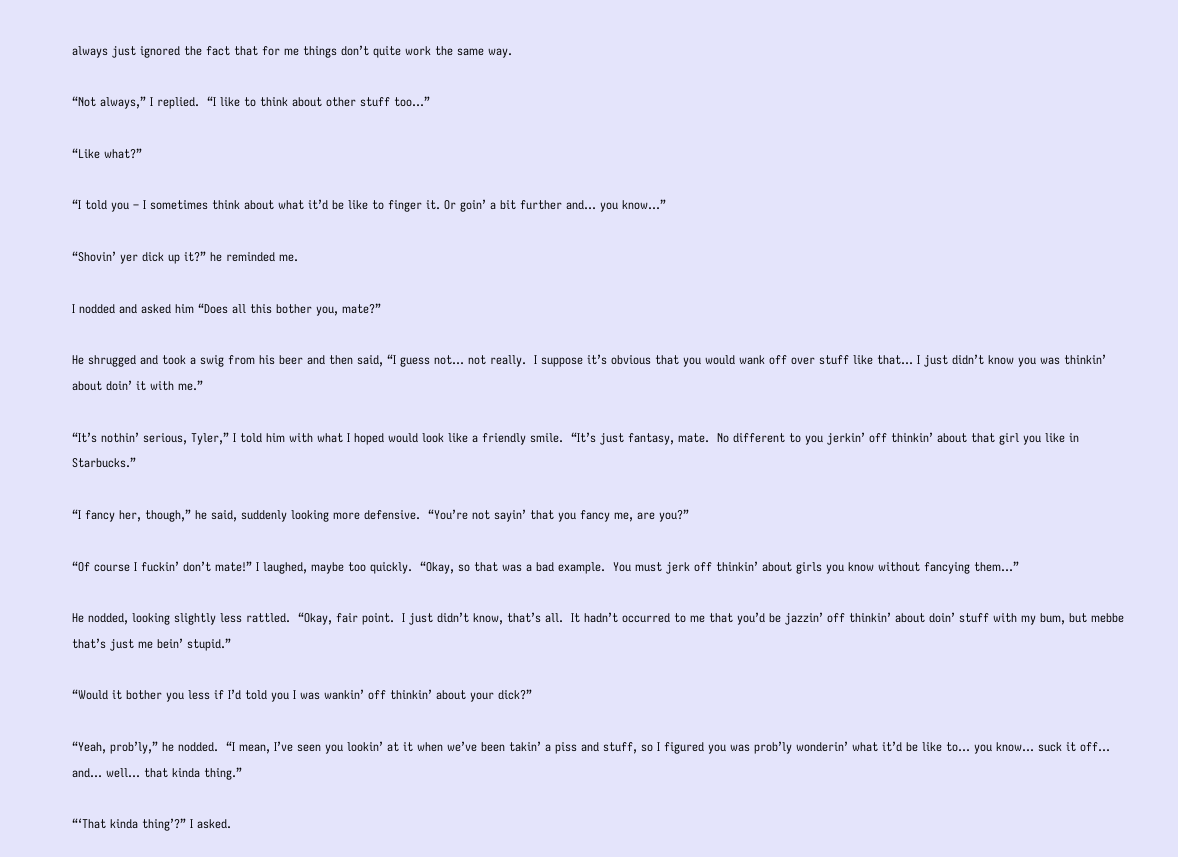always just ignored the fact that for me things don’t quite work the same way.

“Not always,” I replied.  “I like to think about other stuff too…”

“Like what?”

“I told you – I sometimes think about what it’d be like to finger it. Or goin’ a bit further and… you know…”

“Shovin’ yer dick up it?” he reminded me.

I nodded and asked him “Does all this bother you, mate?”

He shrugged and took a swig from his beer and then said, “I guess not… not really.  I suppose it’s obvious that you would wank off over stuff like that… I just didn’t know you was thinkin’ about doin’ it with me.”

“It’s nothin’ serious, Tyler,” I told him with what I hoped would look like a friendly smile.  “It’s just fantasy, mate.  No different to you jerkin’ off thinkin’ about that girl you like in Starbucks.”

“I fancy her, though,” he said, suddenly looking more defensive.  “You’re not sayin’ that you fancy me, are you?”

“Of course I fuckin’ don’t mate!” I laughed, maybe too quickly.  “Okay, so that was a bad example.  You must jerk off thinkin’ about girls you know without fancying them…”

He nodded, looking slightly less rattled.  “Okay, fair point.  I just didn’t know, that’s all.  It hadn’t occurred to me that you’d be jazzin’ off thinkin’ about doin’ stuff with my bum, but mebbe that’s just me bein’ stupid.”

“Would it bother you less if I’d told you I was wankin’ off thinkin’ about your dick?”

“Yeah, prob’ly,” he nodded.  “I mean, I’ve seen you lookin’ at it when we’ve been takin’ a piss and stuff, so I figured you was prob’ly wonderin’ what it’d be like to… you know… suck it off… and… well… that kinda thing.”

“‘That kinda thing’?” I asked.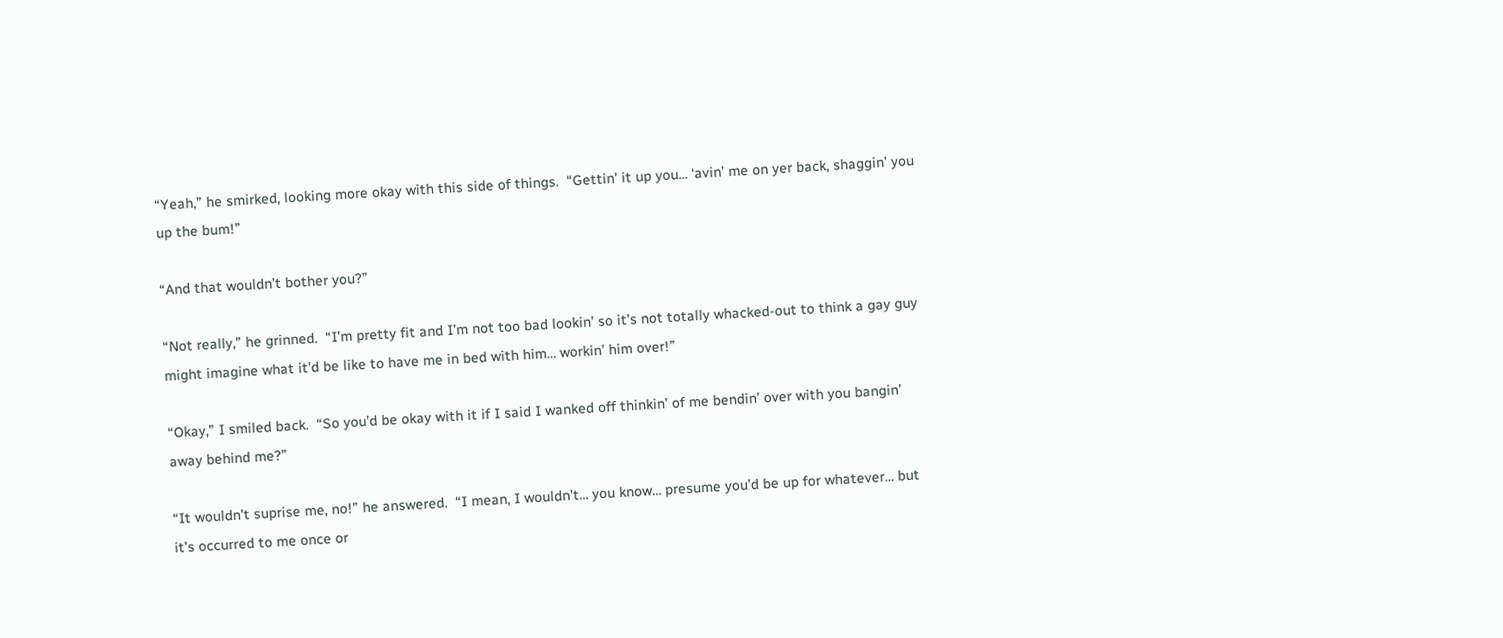“Yeah,” he smirked, looking more okay with this side of things.  “Gettin’ it up you… ‘avin’ me on yer back, shaggin’ you up the bum!”

“And that wouldn’t bother you?”

“Not really,” he grinned.  “I’m pretty fit and I’m not too bad lookin’ so it’s not totally whacked-out to think a gay guy might imagine what it’d be like to have me in bed with him… workin’ him over!”

“Okay,” I smiled back.  “So you’d be okay with it if I said I wanked off thinkin’ of me bendin’ over with you bangin’ away behind me?”

“It wouldn’t suprise me, no!” he answered.  “I mean, I wouldn’t… you know… presume you’d be up for whatever… but it’s occurred to me once or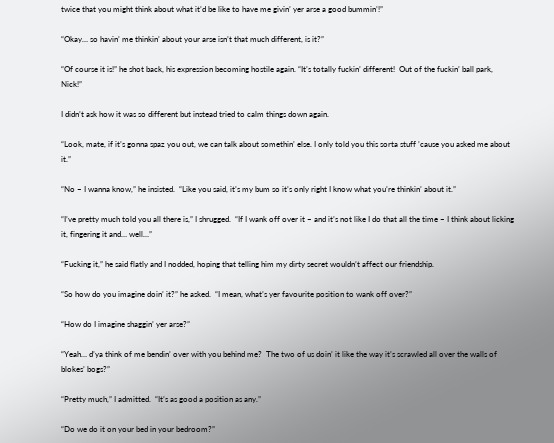twice that you might think about what it’d be like to have me givin’ yer arse a good bummin’!”

“Okay… so havin’ me thinkin’ about your arse isn’t that much different, is it?”

“Of course it is!” he shot back, his expression becoming hostile again. “It’s totally fuckin’ different!  Out of the fuckin’ ball park, Nick!”

I didn’t ask how it was so different but instead tried to calm things down again.

“Look, mate, if it’s gonna spaz you out, we can talk about somethin’ else. I only told you this sorta stuff ’cause you asked me about it.”

“No – I wanna know,” he insisted.  “Like you said, it’s my bum so it’s only right I know what you’re thinkin’ about it.”

“I’ve pretty much told you all there is,” I shrugged.  “If I wank off over it – and it’s not like I do that all the time – I think about licking it, fingering it and… well…”

“Fucking it,” he said flatly and I nodded, hoping that telling him my dirty secret wouldn’t affect our friendship.

“So how do you imagine doin’ it?” he asked.  “I mean, what’s yer favourite position to wank off over?”

“How do I imagine shaggin’ yer arse?”

“Yeah… d’ya think of me bendin’ over with you behind me?  The two of us doin’ it like the way it’s scrawled all over the walls of blokes’ bogs?”

“Pretty much,” I admitted.  “It’s as good a position as any.”

“Do we do it on your bed in your bedroom?”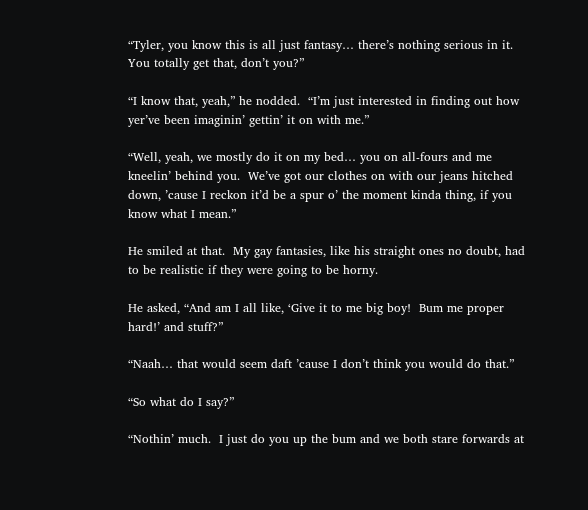“Tyler, you know this is all just fantasy… there’s nothing serious in it. You totally get that, don’t you?”

“I know that, yeah,” he nodded.  “I’m just interested in finding out how yer’ve been imaginin’ gettin’ it on with me.”

“Well, yeah, we mostly do it on my bed… you on all-fours and me kneelin’ behind you.  We’ve got our clothes on with our jeans hitched down, ’cause I reckon it’d be a spur o’ the moment kinda thing, if you know what I mean.”

He smiled at that.  My gay fantasies, like his straight ones no doubt, had to be realistic if they were going to be horny.

He asked, “And am I all like, ‘Give it to me big boy!  Bum me proper hard!’ and stuff?”

“Naah… that would seem daft ’cause I don’t think you would do that.”

“So what do I say?”

“Nothin’ much.  I just do you up the bum and we both stare forwards at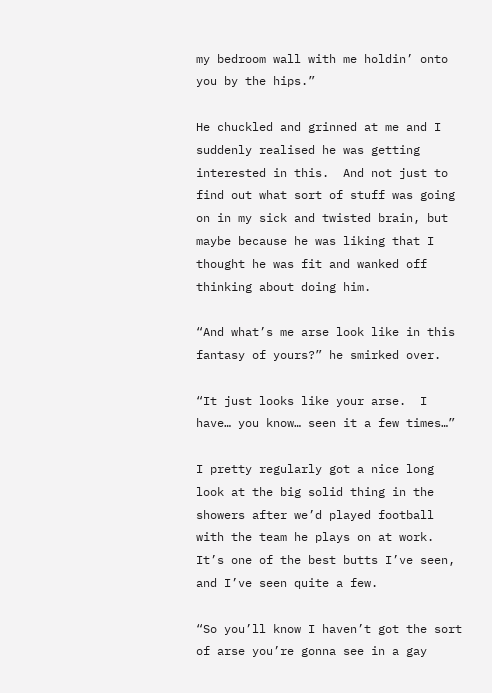my bedroom wall with me holdin’ onto you by the hips.”

He chuckled and grinned at me and I suddenly realised he was getting interested in this.  And not just to find out what sort of stuff was going on in my sick and twisted brain, but maybe because he was liking that I thought he was fit and wanked off thinking about doing him.

“And what’s me arse look like in this fantasy of yours?” he smirked over.

“It just looks like your arse.  I have… you know… seen it a few times…”

I pretty regularly got a nice long look at the big solid thing in the showers after we’d played football with the team he plays on at work.  It’s one of the best butts I’ve seen, and I’ve seen quite a few.

“So you’ll know I haven’t got the sort of arse you’re gonna see in a gay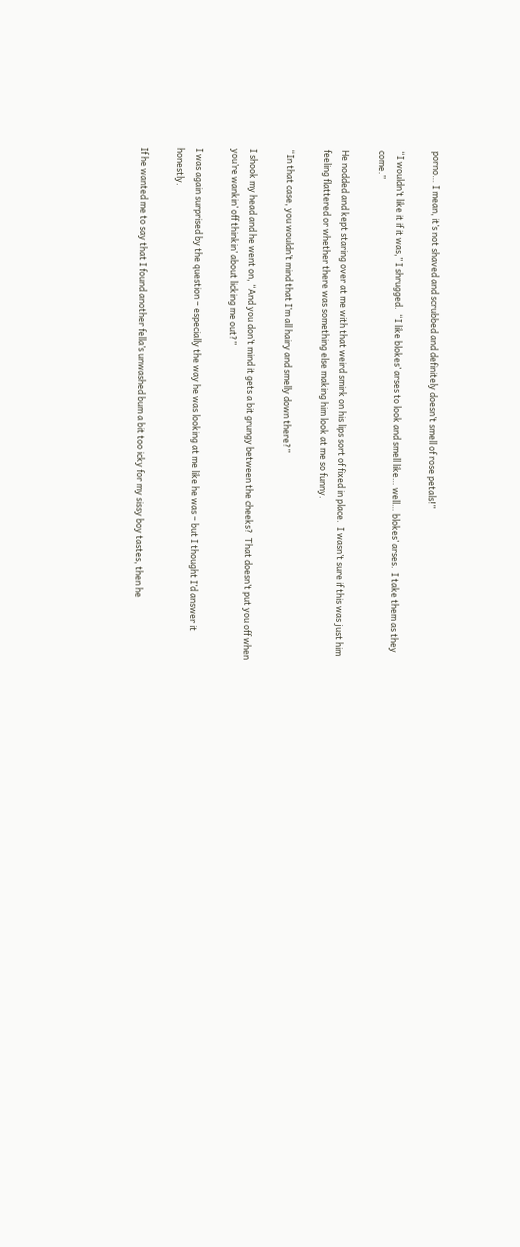porno… I mean, it’s not shaved and scrubbed and definitely doesn’t smell of rose petals!”

“I wouldn’t like it if it was,” I shrugged.  “I like blokes’ arses to look and smell like… well… blokes’ arses.  I take them as they come.”

He nodded and kept staring over at me with that weird smirk on his lips sort of fixed in place.  I wasn’t sure if this was just him feeling flattered or whether there was something else making him look at me so funny.

“In that case, you wouldn’t mind that I’m all hairy and smelly down there?”

I shook my head and he went on, “And you don’t mind it gets a bit grungy between the cheeks?  That doesn’t put you off when you’re wankin’ off thinkin’ about licking me out?”

I was again surprised by the question – especially the way he was looking at me like he was – but I thought I’d answer it honestly.

If he wanted me to say that I found another fella’s unwashed bum a bit too icky for my sissy boy tastes, then he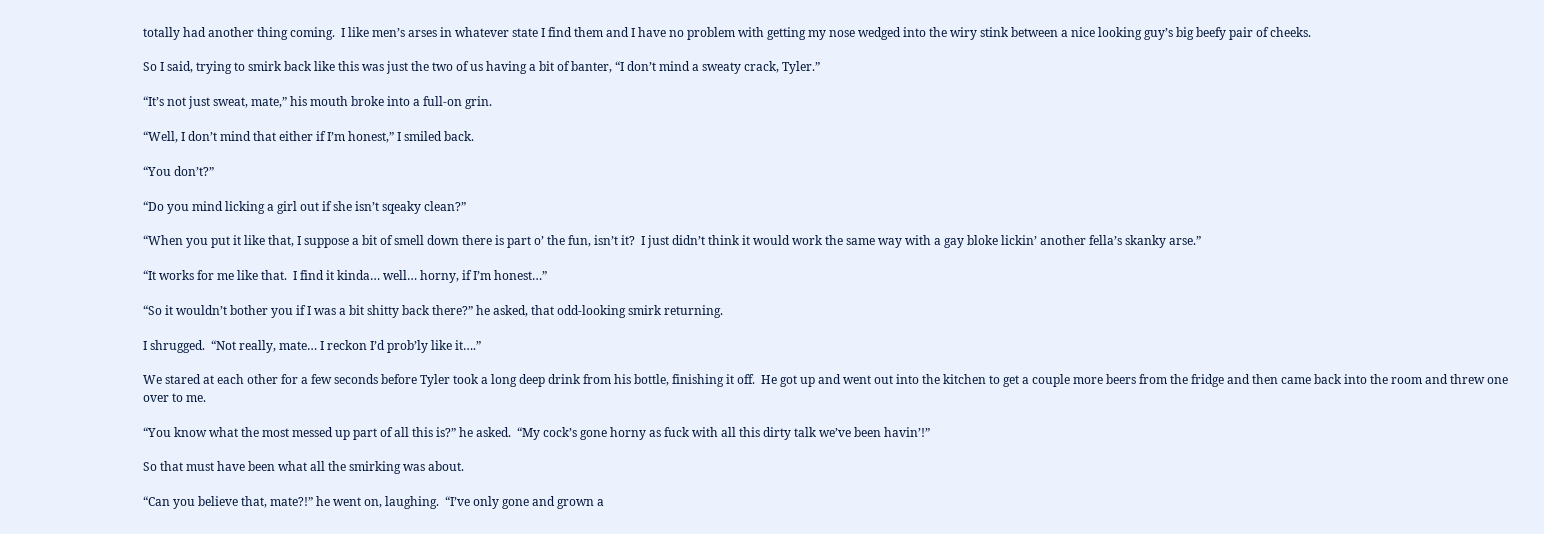totally had another thing coming.  I like men’s arses in whatever state I find them and I have no problem with getting my nose wedged into the wiry stink between a nice looking guy’s big beefy pair of cheeks.

So I said, trying to smirk back like this was just the two of us having a bit of banter, “I don’t mind a sweaty crack, Tyler.”

“It’s not just sweat, mate,” his mouth broke into a full-on grin.

“Well, I don’t mind that either if I’m honest,” I smiled back.

“You don’t?”

“Do you mind licking a girl out if she isn’t sqeaky clean?”

“When you put it like that, I suppose a bit of smell down there is part o’ the fun, isn’t it?  I just didn’t think it would work the same way with a gay bloke lickin’ another fella’s skanky arse.”

“It works for me like that.  I find it kinda… well… horny, if I’m honest…”

“So it wouldn’t bother you if I was a bit shitty back there?” he asked, that odd-looking smirk returning.

I shrugged.  “Not really, mate… I reckon I’d prob’ly like it….”

We stared at each other for a few seconds before Tyler took a long deep drink from his bottle, finishing it off.  He got up and went out into the kitchen to get a couple more beers from the fridge and then came back into the room and threw one over to me.

“You know what the most messed up part of all this is?” he asked.  “My cock’s gone horny as fuck with all this dirty talk we’ve been havin’!”

So that must have been what all the smirking was about.

“Can you believe that, mate?!” he went on, laughing.  “I’ve only gone and grown a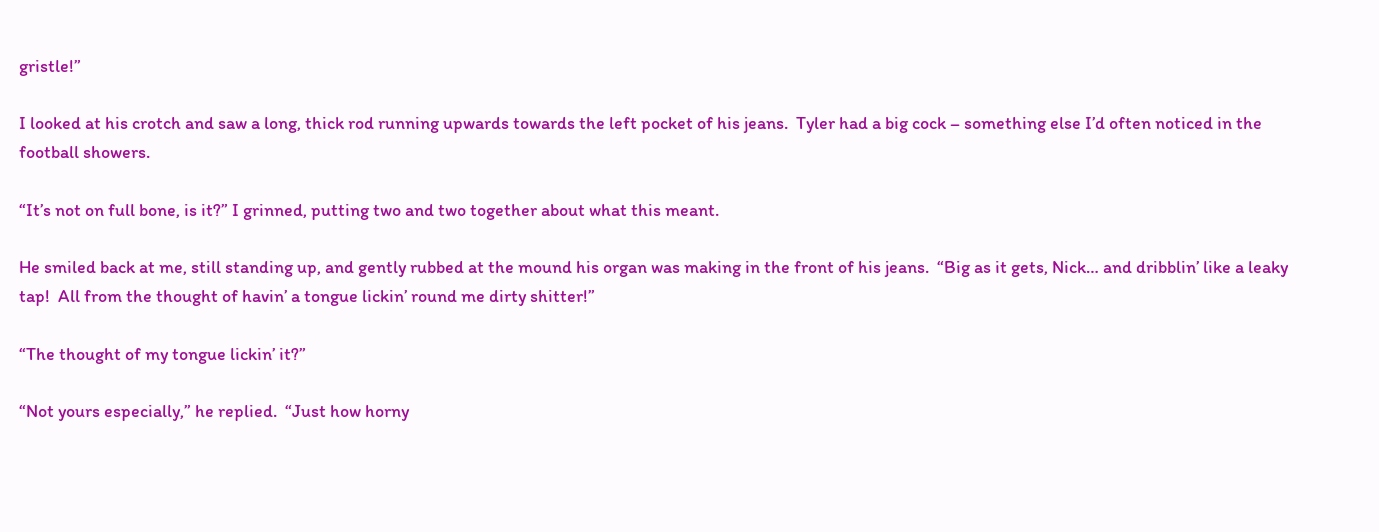gristle!”

I looked at his crotch and saw a long, thick rod running upwards towards the left pocket of his jeans.  Tyler had a big cock – something else I’d often noticed in the football showers.

“It’s not on full bone, is it?” I grinned, putting two and two together about what this meant.

He smiled back at me, still standing up, and gently rubbed at the mound his organ was making in the front of his jeans.  “Big as it gets, Nick… and dribblin’ like a leaky tap!  All from the thought of havin’ a tongue lickin’ round me dirty shitter!”

“The thought of my tongue lickin’ it?”

“Not yours especially,” he replied.  “Just how horny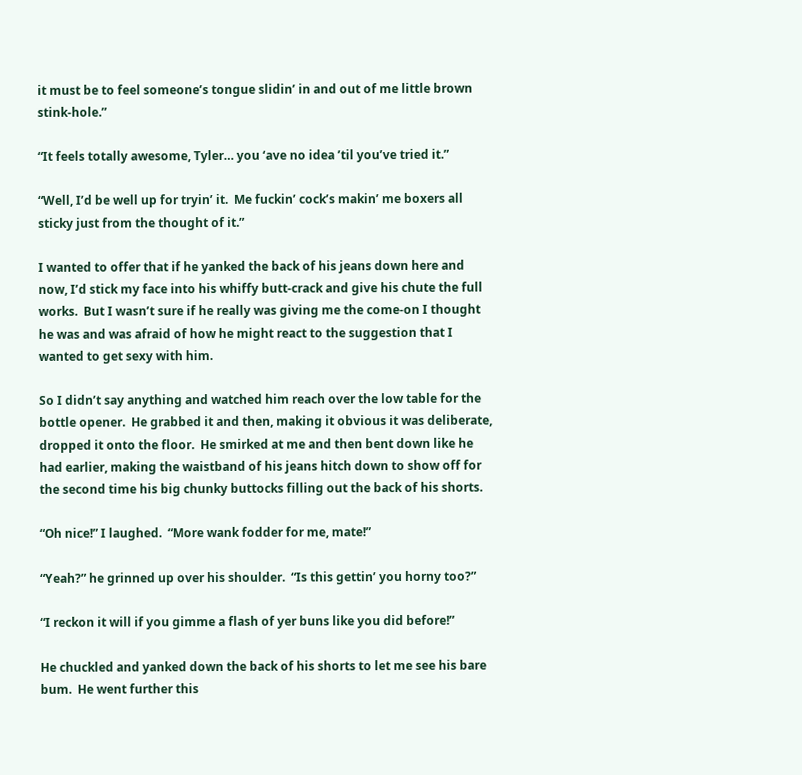it must be to feel someone’s tongue slidin’ in and out of me little brown stink-hole.”

“It feels totally awesome, Tyler… you ‘ave no idea ’til you’ve tried it.”

“Well, I’d be well up for tryin’ it.  Me fuckin’ cock’s makin’ me boxers all sticky just from the thought of it.”

I wanted to offer that if he yanked the back of his jeans down here and now, I’d stick my face into his whiffy butt-crack and give his chute the full works.  But I wasn’t sure if he really was giving me the come-on I thought he was and was afraid of how he might react to the suggestion that I wanted to get sexy with him.

So I didn’t say anything and watched him reach over the low table for the bottle opener.  He grabbed it and then, making it obvious it was deliberate, dropped it onto the floor.  He smirked at me and then bent down like he had earlier, making the waistband of his jeans hitch down to show off for the second time his big chunky buttocks filling out the back of his shorts.

“Oh nice!” I laughed.  “More wank fodder for me, mate!”

“Yeah?” he grinned up over his shoulder.  “Is this gettin’ you horny too?”

“I reckon it will if you gimme a flash of yer buns like you did before!”

He chuckled and yanked down the back of his shorts to let me see his bare bum.  He went further this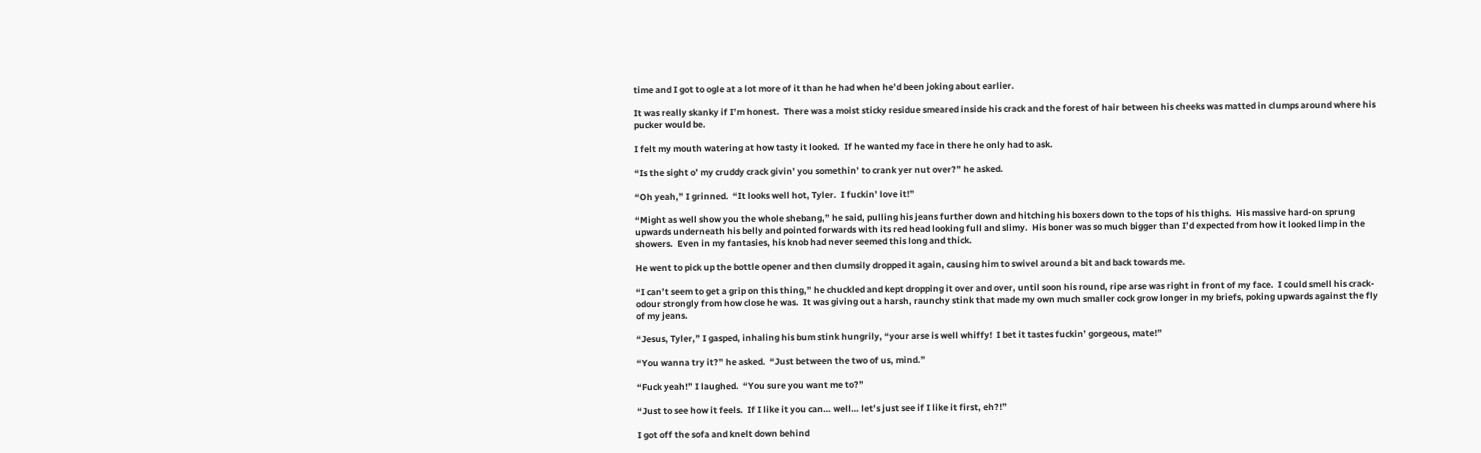time and I got to ogle at a lot more of it than he had when he’d been joking about earlier.

It was really skanky if I’m honest.  There was a moist sticky residue smeared inside his crack and the forest of hair between his cheeks was matted in clumps around where his pucker would be.

I felt my mouth watering at how tasty it looked.  If he wanted my face in there he only had to ask.

“Is the sight o’ my cruddy crack givin’ you somethin’ to crank yer nut over?” he asked.

“Oh yeah,” I grinned.  “It looks well hot, Tyler.  I fuckin’ love it!”

“Might as well show you the whole shebang,” he said, pulling his jeans further down and hitching his boxers down to the tops of his thighs.  His massive hard-on sprung upwards underneath his belly and pointed forwards with its red head looking full and slimy.  His boner was so much bigger than I’d expected from how it looked limp in the showers.  Even in my fantasies, his knob had never seemed this long and thick.

He went to pick up the bottle opener and then clumsily dropped it again, causing him to swivel around a bit and back towards me.

“I can’t seem to get a grip on this thing,” he chuckled and kept dropping it over and over, until soon his round, ripe arse was right in front of my face.  I could smell his crack-odour strongly from how close he was.  It was giving out a harsh, raunchy stink that made my own much smaller cock grow longer in my briefs, poking upwards against the fly of my jeans.

“Jesus, Tyler,” I gasped, inhaling his bum stink hungrily, “your arse is well whiffy!  I bet it tastes fuckin’ gorgeous, mate!”

“You wanna try it?” he asked.  “Just between the two of us, mind.”

“Fuck yeah!” I laughed.  “You sure you want me to?”

“Just to see how it feels.  If I like it you can… well… let’s just see if I like it first, eh?!”

I got off the sofa and knelt down behind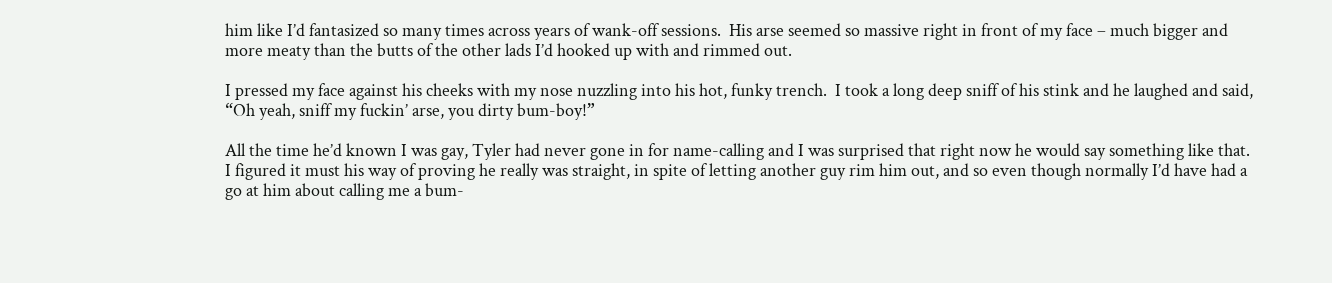him like I’d fantasized so many times across years of wank-off sessions.  His arse seemed so massive right in front of my face – much bigger and more meaty than the butts of the other lads I’d hooked up with and rimmed out.

I pressed my face against his cheeks with my nose nuzzling into his hot, funky trench.  I took a long deep sniff of his stink and he laughed and said, “Oh yeah, sniff my fuckin’ arse, you dirty bum-boy!”

All the time he’d known I was gay, Tyler had never gone in for name-calling and I was surprised that right now he would say something like that.  I figured it must his way of proving he really was straight, in spite of letting another guy rim him out, and so even though normally I’d have had a go at him about calling me a bum-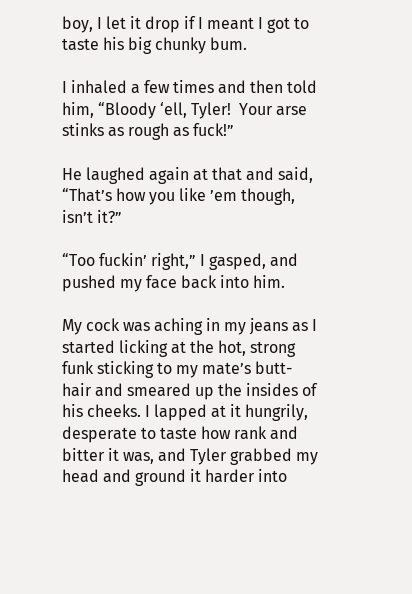boy, I let it drop if I meant I got to taste his big chunky bum.

I inhaled a few times and then told him, “Bloody ‘ell, Tyler!  Your arse stinks as rough as fuck!”

He laughed again at that and said, “That’s how you like ’em though, isn’t it?”

“Too fuckin’ right,” I gasped, and pushed my face back into him.

My cock was aching in my jeans as I started licking at the hot, strong funk sticking to my mate’s butt-hair and smeared up the insides of his cheeks. I lapped at it hungrily, desperate to taste how rank and bitter it was, and Tyler grabbed my head and ground it harder into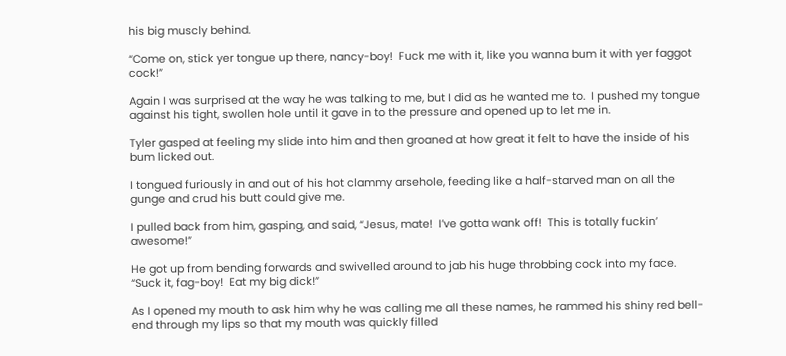his big muscly behind.

“Come on, stick yer tongue up there, nancy-boy!  Fuck me with it, like you wanna bum it with yer faggot cock!”

Again I was surprised at the way he was talking to me, but I did as he wanted me to.  I pushed my tongue against his tight, swollen hole until it gave in to the pressure and opened up to let me in.

Tyler gasped at feeling my slide into him and then groaned at how great it felt to have the inside of his bum licked out.

I tongued furiously in and out of his hot clammy arsehole, feeding like a half-starved man on all the gunge and crud his butt could give me.

I pulled back from him, gasping, and said, “Jesus, mate!  I’ve gotta wank off!  This is totally fuckin’ awesome!”

He got up from bending forwards and swivelled around to jab his huge throbbing cock into my face.  “Suck it, fag-boy!  Eat my big dick!”

As I opened my mouth to ask him why he was calling me all these names, he rammed his shiny red bell-end through my lips so that my mouth was quickly filled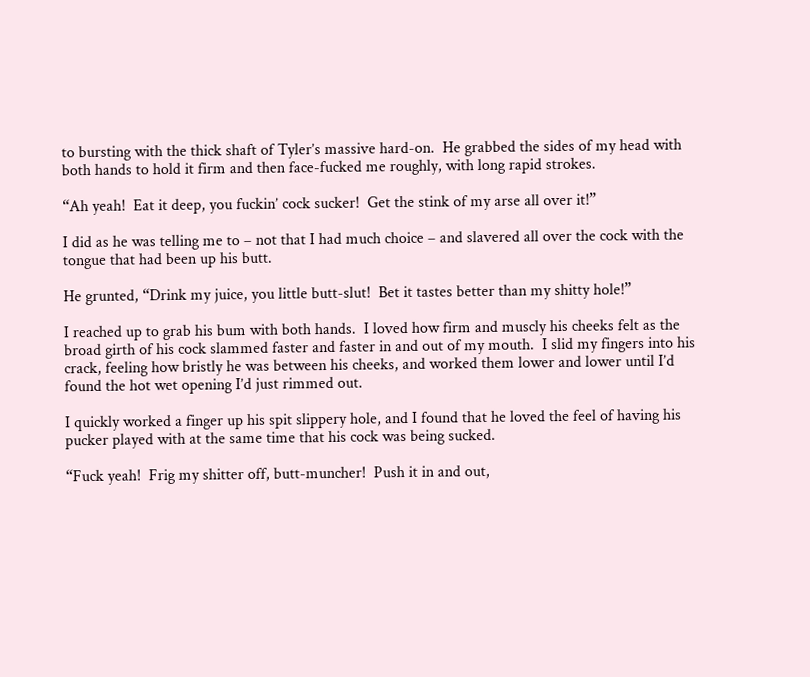to bursting with the thick shaft of Tyler’s massive hard-on.  He grabbed the sides of my head with both hands to hold it firm and then face-fucked me roughly, with long rapid strokes.

“Ah yeah!  Eat it deep, you fuckin’ cock sucker!  Get the stink of my arse all over it!”

I did as he was telling me to – not that I had much choice – and slavered all over the cock with the tongue that had been up his butt.

He grunted, “Drink my juice, you little butt-slut!  Bet it tastes better than my shitty hole!”

I reached up to grab his bum with both hands.  I loved how firm and muscly his cheeks felt as the broad girth of his cock slammed faster and faster in and out of my mouth.  I slid my fingers into his crack, feeling how bristly he was between his cheeks, and worked them lower and lower until I’d found the hot wet opening I’d just rimmed out.

I quickly worked a finger up his spit slippery hole, and I found that he loved the feel of having his pucker played with at the same time that his cock was being sucked.

“Fuck yeah!  Frig my shitter off, butt-muncher!  Push it in and out,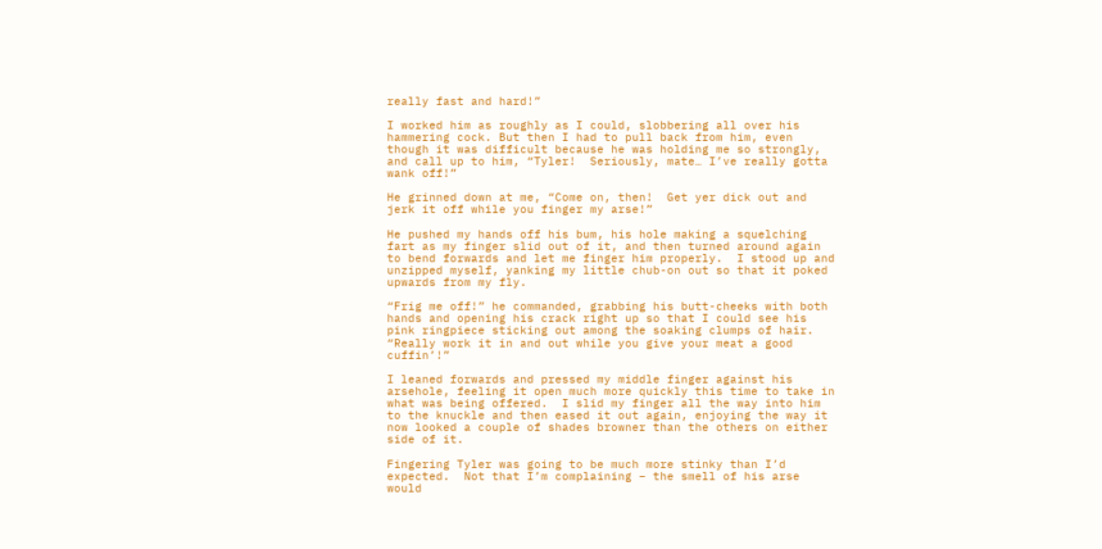really fast and hard!”

I worked him as roughly as I could, slobbering all over his hammering cock. But then I had to pull back from him, even though it was difficult because he was holding me so strongly, and call up to him, “Tyler!  Seriously, mate… I’ve really gotta wank off!”

He grinned down at me, “Come on, then!  Get yer dick out and jerk it off while you finger my arse!”

He pushed my hands off his bum, his hole making a squelching fart as my finger slid out of it, and then turned around again to bend forwards and let me finger him properly.  I stood up and unzipped myself, yanking my little chub-on out so that it poked upwards from my fly.

“Frig me off!” he commanded, grabbing his butt-cheeks with both hands and opening his crack right up so that I could see his pink ringpiece sticking out among the soaking clumps of hair.  “Really work it in and out while you give your meat a good cuffin’!”

I leaned forwards and pressed my middle finger against his arsehole, feeling it open much more quickly this time to take in what was being offered.  I slid my finger all the way into him to the knuckle and then eased it out again, enjoying the way it now looked a couple of shades browner than the others on either side of it.

Fingering Tyler was going to be much more stinky than I’d expected.  Not that I’m complaining – the smell of his arse would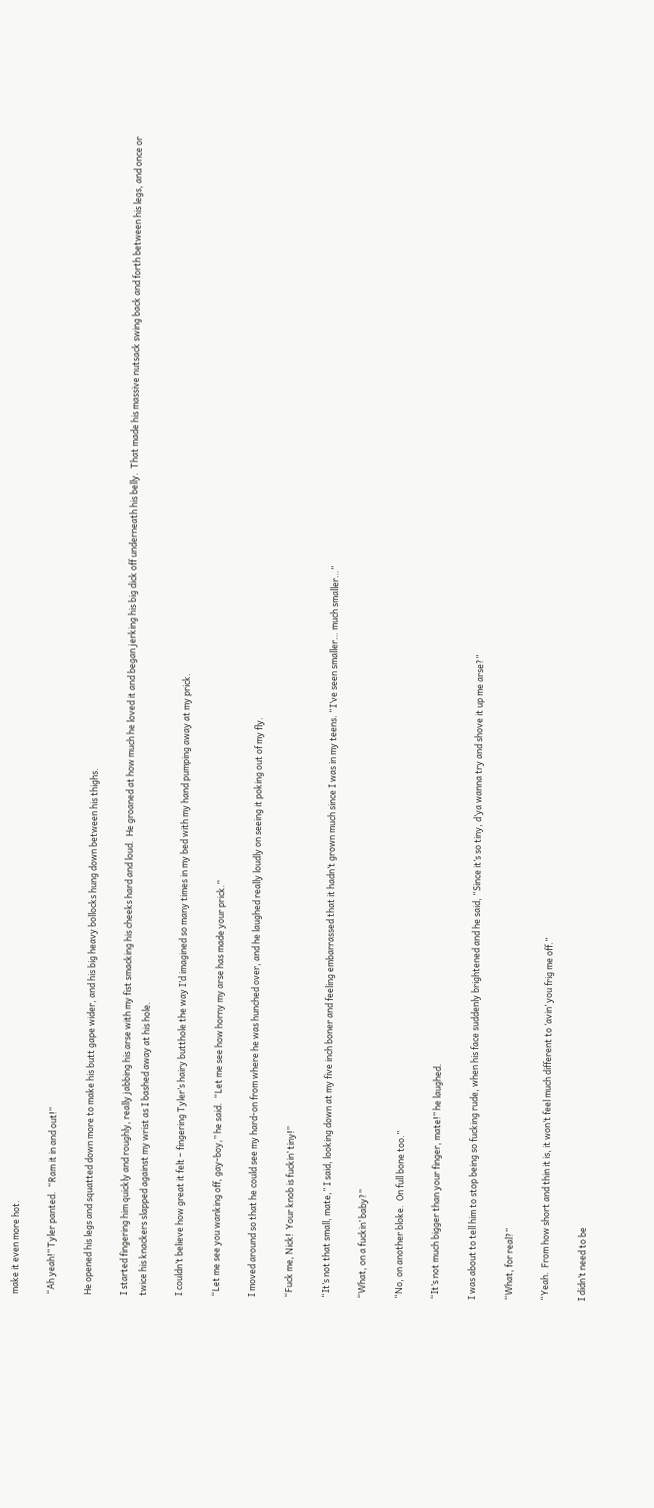make it even more hot.

“Ah yeah!” Tyler panted.  “Ram it in and out!”

He opened his legs and squatted down more to make his butt gape wider, and his big heavy bollocks hung down between his thighs.

I started fingering him quickly and roughly, really jabbing his arse with my fist smacking his cheeks hard and loud.  He groaned at how much he loved it and began jerking his big dick off underneath his belly.  That made his massive nutsack swing back and forth between his legs, and once or twice his knackers slapped against my wrist as I bashed away at his hole.

I couldn’t believe how great it felt – fingering Tyler’s hairy butthole the way I’d imagined so many times in my bed with my hand pumping away at my prick.

“Let me see you wanking off, gay-boy,” he said.  “Let me see how horny my arse has made your prick.”

I moved around so that he could see my hard-on from where he was hunched over, and he laughed really loudly on seeing it poking out of my fly.

“Fuck me, Nick!  Your knob is fuckin’ tiny!”

“It’s not that small, mate,” I said, looking down at my five inch boner and feeling embarrassed that it hadn’t grown much since I was in my teens. “I’ve seen smaller… much smaller…”

“What, on a fuckin’ baby?”

“No, on another bloke.  On full bone too.”

“It’s not much bigger than your finger, mate!” he laughed.

I was about to tell him to stop being so fucking rude, when his face suddenly brightened and he said, “Since it’s so tiny, d’ya wanna try and shove it up me arse?”

“What, for real?”

“Yeah.  From how short and thin it is, it won’t feel much different to ‘avin’ you frig me off.”

I didn’t need to be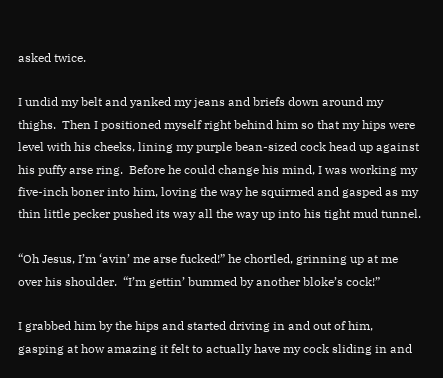asked twice.

I undid my belt and yanked my jeans and briefs down around my thighs.  Then I positioned myself right behind him so that my hips were level with his cheeks, lining my purple bean-sized cock head up against his puffy arse ring.  Before he could change his mind, I was working my five-inch boner into him, loving the way he squirmed and gasped as my thin little pecker pushed its way all the way up into his tight mud tunnel.

“Oh Jesus, I’m ‘avin’ me arse fucked!” he chortled, grinning up at me over his shoulder.  “I’m gettin’ bummed by another bloke’s cock!”

I grabbed him by the hips and started driving in and out of him, gasping at how amazing it felt to actually have my cock sliding in and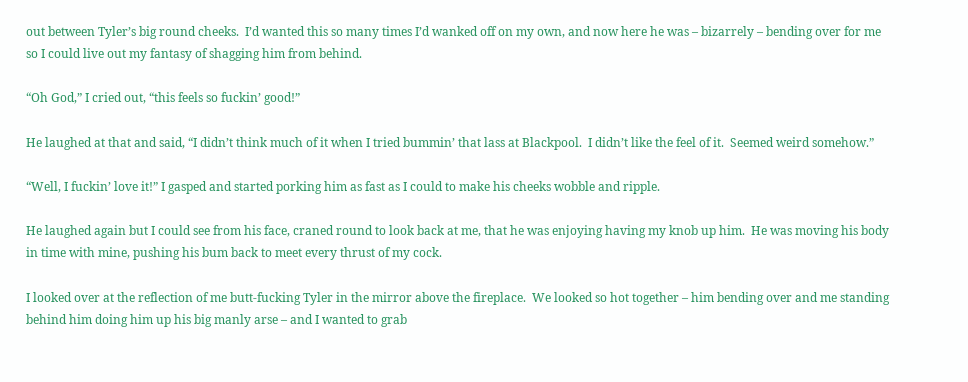out between Tyler’s big round cheeks.  I’d wanted this so many times I’d wanked off on my own, and now here he was – bizarrely – bending over for me so I could live out my fantasy of shagging him from behind.

“Oh God,” I cried out, “this feels so fuckin’ good!”

He laughed at that and said, “I didn’t think much of it when I tried bummin’ that lass at Blackpool.  I didn’t like the feel of it.  Seemed weird somehow.”

“Well, I fuckin’ love it!” I gasped and started porking him as fast as I could to make his cheeks wobble and ripple.

He laughed again but I could see from his face, craned round to look back at me, that he was enjoying having my knob up him.  He was moving his body in time with mine, pushing his bum back to meet every thrust of my cock.

I looked over at the reflection of me butt-fucking Tyler in the mirror above the fireplace.  We looked so hot together – him bending over and me standing behind him doing him up his big manly arse – and I wanted to grab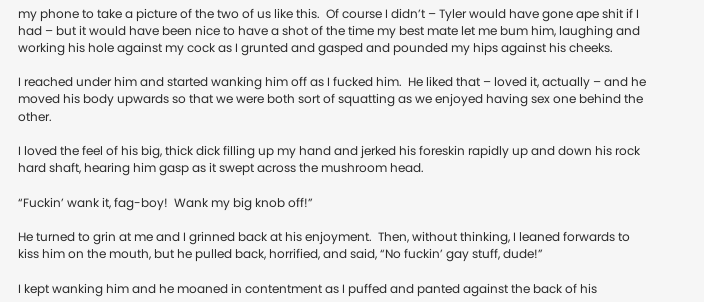my phone to take a picture of the two of us like this.  Of course I didn’t – Tyler would have gone ape shit if I had – but it would have been nice to have a shot of the time my best mate let me bum him, laughing and working his hole against my cock as I grunted and gasped and pounded my hips against his cheeks.

I reached under him and started wanking him off as I fucked him.  He liked that – loved it, actually – and he moved his body upwards so that we were both sort of squatting as we enjoyed having sex one behind the other.

I loved the feel of his big, thick dick filling up my hand and jerked his foreskin rapidly up and down his rock hard shaft, hearing him gasp as it swept across the mushroom head.

“Fuckin’ wank it, fag-boy!  Wank my big knob off!”

He turned to grin at me and I grinned back at his enjoyment.  Then, without thinking, I leaned forwards to kiss him on the mouth, but he pulled back, horrified, and said, “No fuckin’ gay stuff, dude!”

I kept wanking him and he moaned in contentment as I puffed and panted against the back of his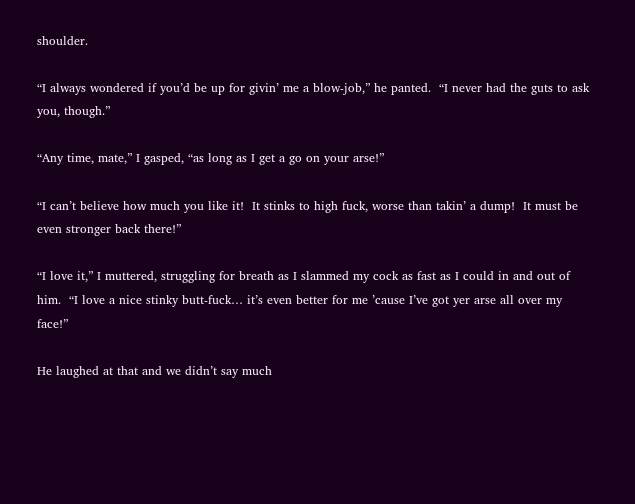shoulder.

“I always wondered if you’d be up for givin’ me a blow-job,” he panted.  “I never had the guts to ask you, though.”

“Any time, mate,” I gasped, “as long as I get a go on your arse!”

“I can’t believe how much you like it!  It stinks to high fuck, worse than takin’ a dump!  It must be even stronger back there!”

“I love it,” I muttered, struggling for breath as I slammed my cock as fast as I could in and out of him.  “I love a nice stinky butt-fuck… it’s even better for me ’cause I’ve got yer arse all over my face!”

He laughed at that and we didn’t say much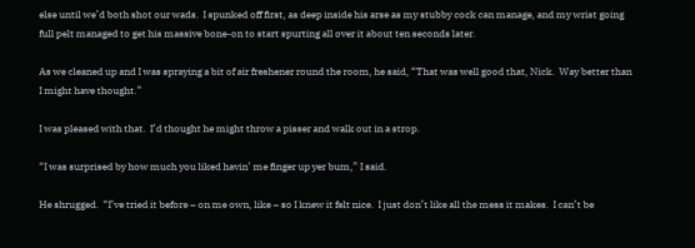else until we’d both shot our wads.  I spunked off first, as deep inside his arse as my stubby cock can manage, and my wrist going full pelt managed to get his massive bone-on to start spurting all over it about ten seconds later.

As we cleaned up and I was spraying a bit of air freshener round the room, he said, “That was well good that, Nick.  Way better than I might have thought.”

I was pleased with that.  I’d thought he might throw a pisser and walk out in a strop.

“I was surprised by how much you liked havin’ me finger up yer bum,” I said.

He shrugged.  “I’ve tried it before – on me own, like – so I knew it felt nice.  I just don’t like all the mess it makes.  I can’t be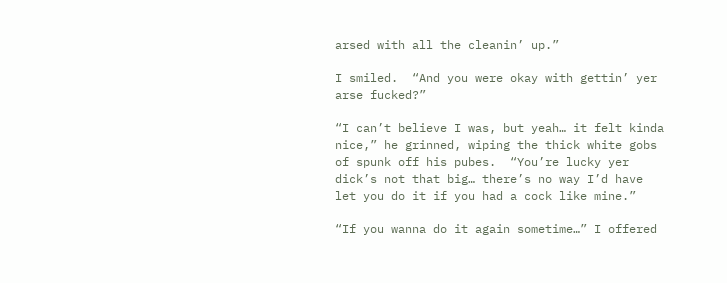arsed with all the cleanin’ up.”

I smiled.  “And you were okay with gettin’ yer arse fucked?”

“I can’t believe I was, but yeah… it felt kinda nice,” he grinned, wiping the thick white gobs of spunk off his pubes.  “You’re lucky yer dick’s not that big… there’s no way I’d have let you do it if you had a cock like mine.”

“If you wanna do it again sometime…” I offered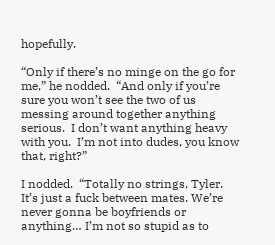hopefully.

“Only if there’s no minge on the go for me,” he nodded.  “And only if you’re sure you won’t see the two of us messing around together anything serious.  I don’t want anything heavy with you.  I’m not into dudes, you know that, right?”

I nodded.  “Totally no strings, Tyler.  It’s just a fuck between mates. We’re never gonna be boyfriends or anything… I’m not so stupid as to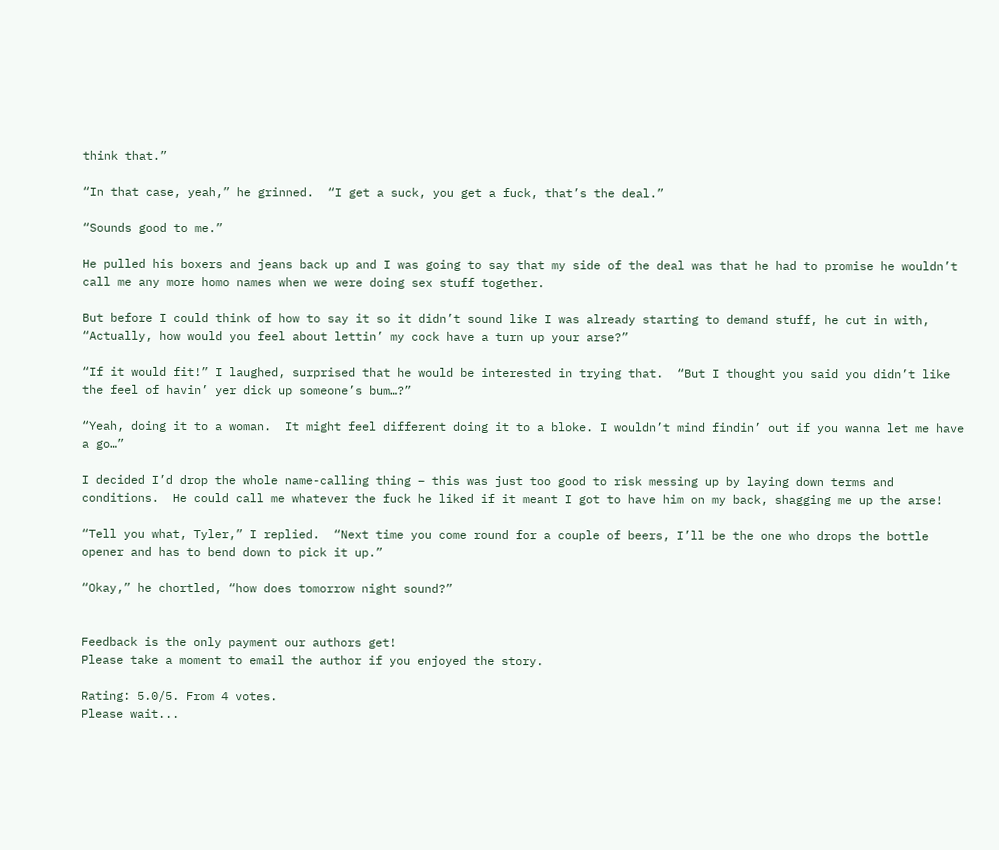think that.”

“In that case, yeah,” he grinned.  “I get a suck, you get a fuck, that’s the deal.”

“Sounds good to me.”

He pulled his boxers and jeans back up and I was going to say that my side of the deal was that he had to promise he wouldn’t call me any more homo names when we were doing sex stuff together.

But before I could think of how to say it so it didn’t sound like I was already starting to demand stuff, he cut in with, “Actually, how would you feel about lettin’ my cock have a turn up your arse?”

“If it would fit!” I laughed, surprised that he would be interested in trying that.  “But I thought you said you didn’t like the feel of havin’ yer dick up someone’s bum…?”

“Yeah, doing it to a woman.  It might feel different doing it to a bloke. I wouldn’t mind findin’ out if you wanna let me have a go…”

I decided I’d drop the whole name-calling thing – this was just too good to risk messing up by laying down terms and conditions.  He could call me whatever the fuck he liked if it meant I got to have him on my back, shagging me up the arse!

“Tell you what, Tyler,” I replied.  “Next time you come round for a couple of beers, I’ll be the one who drops the bottle opener and has to bend down to pick it up.”

“Okay,” he chortled, “how does tomorrow night sound?”


Feedback is the only payment our authors get!
Please take a moment to email the author if you enjoyed the story.

Rating: 5.0/5. From 4 votes.
Please wait...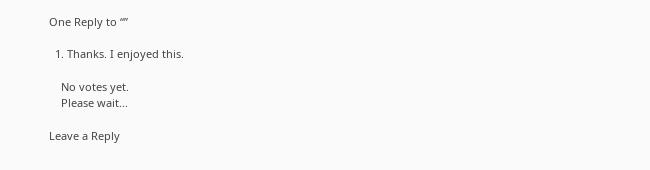One Reply to “”

  1. Thanks. I enjoyed this.

    No votes yet.
    Please wait...

Leave a Reply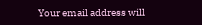Your email address will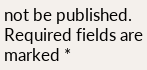not be published. Required fields are marked *